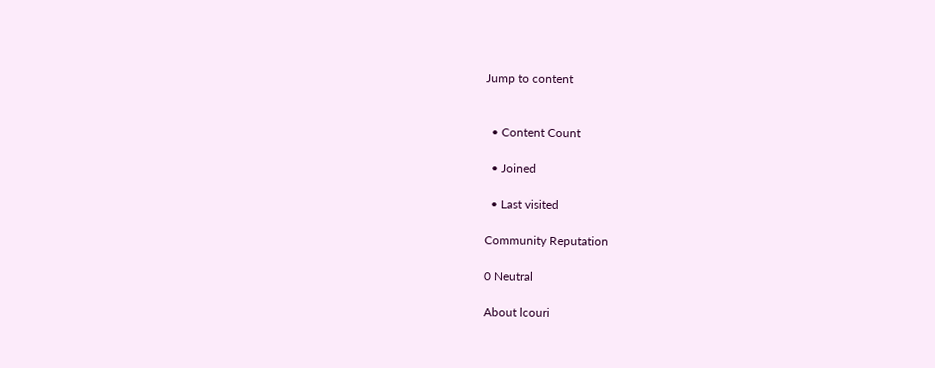Jump to content


  • Content Count

  • Joined

  • Last visited

Community Reputation

0 Neutral

About lcouri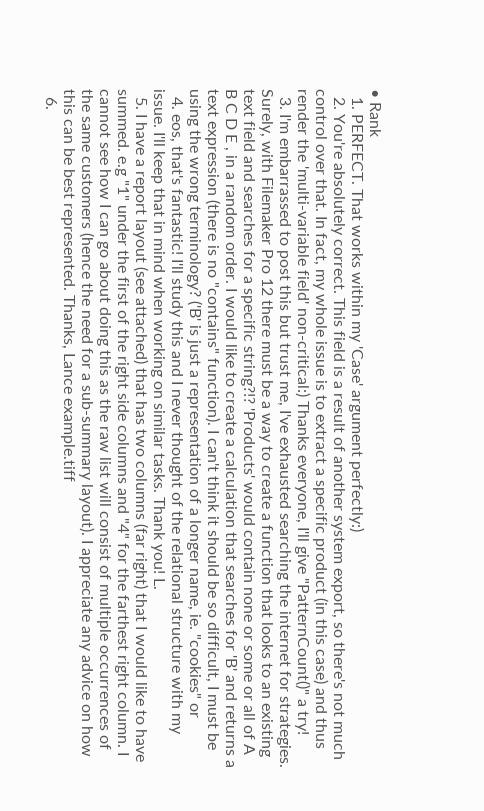• Rank
  1. PERFECT. That works within my 'Case' argument perfectly:)
  2. You're absolutely correct. This field is a result of another system export, so there's not much control over that. In fact, my whole issue is to extract a specific product (in this case) and thus render the 'multi-variable field' non-critical:) Thanks everyone, I'll give "PatternCount()" a try!
  3. I'm embarrassed to post this but trust me, I've exhausted searching the internet for strategies. Surely, with Filemaker Pro 12 there must be a way to create a function that looks to an existing text field and searches for a specific string?!? 'Products' would contain none or some or all of A B C D E , in a random order. I would like to create a calculation that searches for 'B' and returns a text expression (there is no "contains" function). I can't think it should be so difficult, I must be using the wrong terminology? ('B' is just a representation of a longer name, ie. "cookies" or
  4. eos, that's fantastic! I'll study this and I never thought of the relational structure with my issue. I'll keep that in mind when working on similar tasks. Thank you! L.
  5. I have a report layout (see attached) that has two columns (far right) that I would like to have summed. e.g "1" under the first of the right side columns and "4" for the farthest right column. I cannot see how I can go about doing this as the raw list will consist of multiple occurrences of the same customers (hence the need for a sub-summary layout). I appreciate any advice on how this can be best represented. Thanks, Lance example.tiff
  6.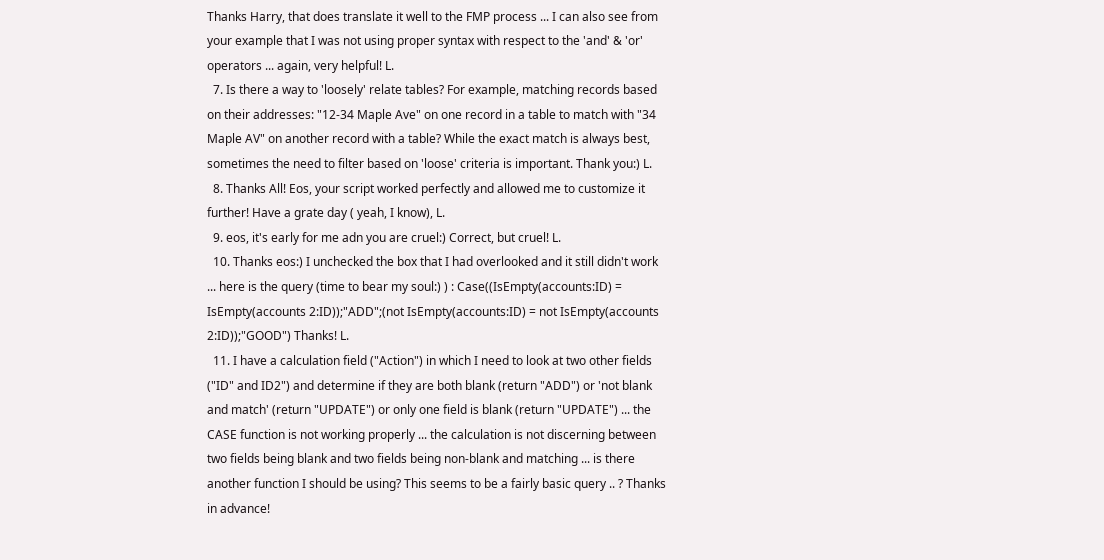Thanks Harry, that does translate it well to the FMP process ... I can also see from your example that I was not using proper syntax with respect to the 'and' & 'or' operators ... again, very helpful! L.
  7. Is there a way to 'loosely' relate tables? For example, matching records based on their addresses: "12-34 Maple Ave" on one record in a table to match with "34 Maple AV" on another record with a table? While the exact match is always best, sometimes the need to filter based on 'loose' criteria is important. Thank you:) L.
  8. Thanks All! Eos, your script worked perfectly and allowed me to customize it further! Have a grate day ( yeah, I know), L.
  9. eos, it's early for me adn you are cruel:) Correct, but cruel! L.
  10. Thanks eos:) I unchecked the box that I had overlooked and it still didn't work ... here is the query (time to bear my soul:) ) : Case((IsEmpty(accounts:ID) = IsEmpty(accounts 2:ID));"ADD";(not IsEmpty(accounts:ID) = not IsEmpty(accounts 2:ID));"GOOD") Thanks! L.
  11. I have a calculation field ("Action") in which I need to look at two other fields ("ID" and ID2") and determine if they are both blank (return "ADD") or 'not blank and match' (return "UPDATE") or only one field is blank (return "UPDATE") ... the CASE function is not working properly ... the calculation is not discerning between two fields being blank and two fields being non-blank and matching ... is there another function I should be using? This seems to be a fairly basic query .. ? Thanks in advance!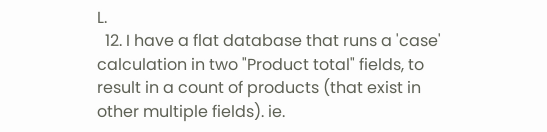L.
  12. I have a flat database that runs a 'case' calculation in two "Product total" fields, to result in a count of products (that exist in other multiple fields). ie.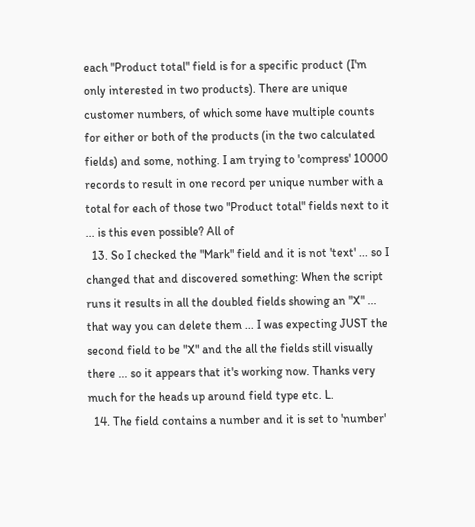each "Product total" field is for a specific product (I'm only interested in two products). There are unique customer numbers, of which some have multiple counts for either or both of the products (in the two calculated fields) and some, nothing. I am trying to 'compress' 10000 records to result in one record per unique number with a total for each of those two "Product total" fields next to it ... is this even possible? All of
  13. So I checked the "Mark" field and it is not 'text' ... so I changed that and discovered something: When the script runs it results in all the doubled fields showing an "X" ... that way you can delete them ... I was expecting JUST the second field to be "X" and the all the fields still visually there ... so it appears that it's working now. Thanks very much for the heads up around field type etc. L.
  14. The field contains a number and it is set to 'number'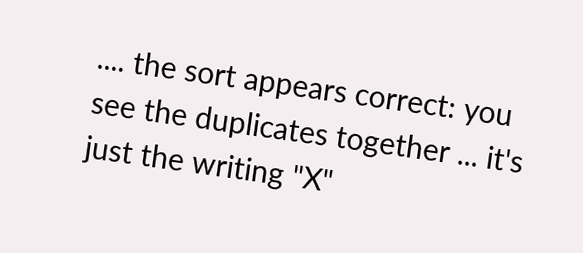.... the sort appears correct: you see the duplicates together ... it's just the writing "X"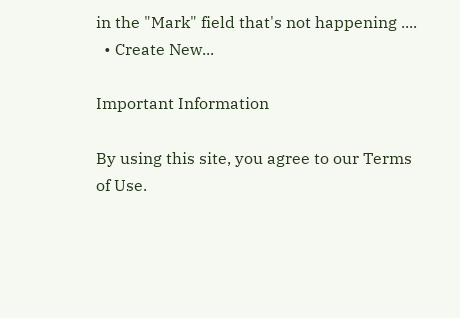in the "Mark" field that's not happening ....
  • Create New...

Important Information

By using this site, you agree to our Terms of Use.